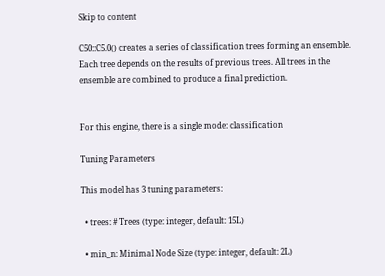Skip to content

C50::C5.0() creates a series of classification trees forming an ensemble. Each tree depends on the results of previous trees. All trees in the ensemble are combined to produce a final prediction.


For this engine, there is a single mode: classification

Tuning Parameters

This model has 3 tuning parameters:

  • trees: # Trees (type: integer, default: 15L)

  • min_n: Minimal Node Size (type: integer, default: 2L)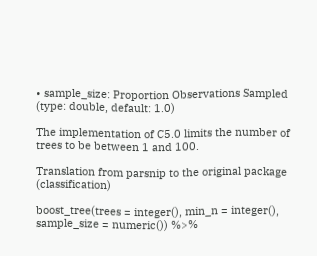• sample_size: Proportion Observations Sampled (type: double, default: 1.0)

The implementation of C5.0 limits the number of trees to be between 1 and 100.

Translation from parsnip to the original package (classification)

boost_tree(trees = integer(), min_n = integer(), sample_size = numeric()) %>%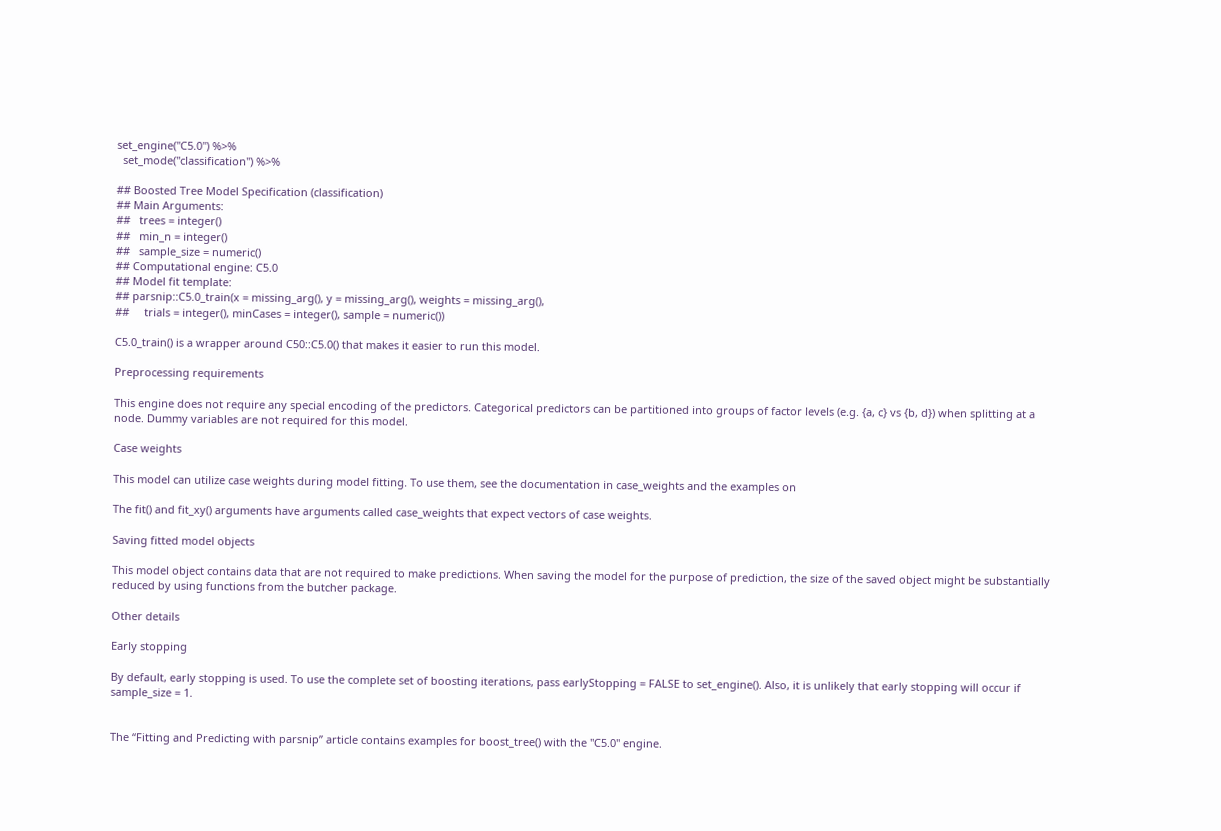set_engine("C5.0") %>%
  set_mode("classification") %>%

## Boosted Tree Model Specification (classification)
## Main Arguments:
##   trees = integer()
##   min_n = integer()
##   sample_size = numeric()
## Computational engine: C5.0
## Model fit template:
## parsnip::C5.0_train(x = missing_arg(), y = missing_arg(), weights = missing_arg(),
##     trials = integer(), minCases = integer(), sample = numeric())

C5.0_train() is a wrapper around C50::C5.0() that makes it easier to run this model.

Preprocessing requirements

This engine does not require any special encoding of the predictors. Categorical predictors can be partitioned into groups of factor levels (e.g. {a, c} vs {b, d}) when splitting at a node. Dummy variables are not required for this model.

Case weights

This model can utilize case weights during model fitting. To use them, see the documentation in case_weights and the examples on

The fit() and fit_xy() arguments have arguments called case_weights that expect vectors of case weights.

Saving fitted model objects

This model object contains data that are not required to make predictions. When saving the model for the purpose of prediction, the size of the saved object might be substantially reduced by using functions from the butcher package.

Other details

Early stopping

By default, early stopping is used. To use the complete set of boosting iterations, pass earlyStopping = FALSE to set_engine(). Also, it is unlikely that early stopping will occur if sample_size = 1.


The “Fitting and Predicting with parsnip” article contains examples for boost_tree() with the "C5.0" engine.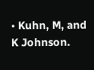• Kuhn, M, and K Johnson.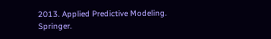2013. Applied Predictive Modeling. Springer.